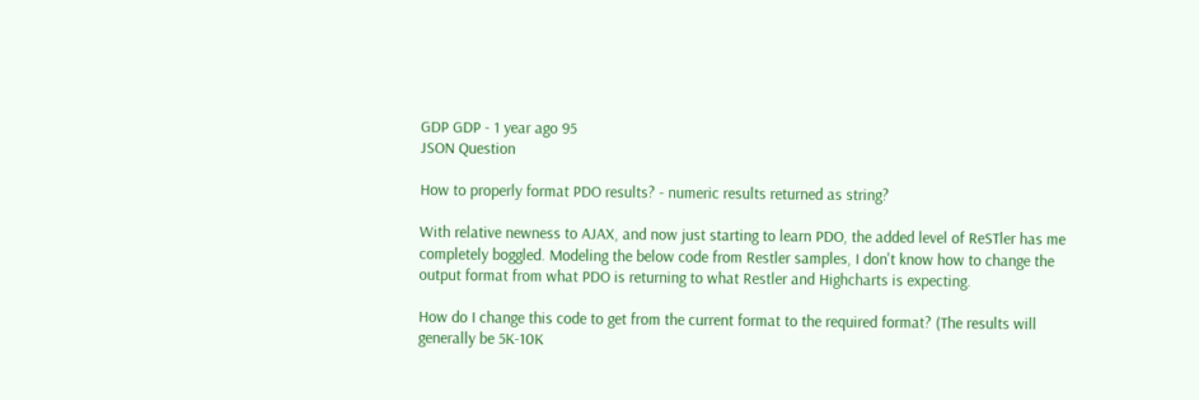GDP GDP - 1 year ago 95
JSON Question

How to properly format PDO results? - numeric results returned as string?

With relative newness to AJAX, and now just starting to learn PDO, the added level of ReSTler has me completely boggled. Modeling the below code from Restler samples, I don't know how to change the output format from what PDO is returning to what Restler and Highcharts is expecting.

How do I change this code to get from the current format to the required format? (The results will generally be 5K-10K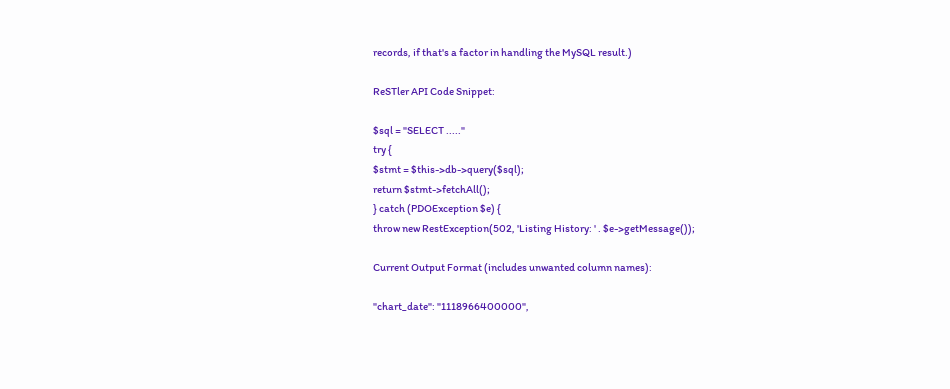records, if that's a factor in handling the MySQL result.)

ReSTler API Code Snippet:

$sql = "SELECT ....."
try {
$stmt = $this->db->query($sql);
return $stmt->fetchAll();
} catch (PDOException $e) {
throw new RestException(502, 'Listing History: ' . $e->getMessage());

Current Output Format (includes unwanted column names):

"chart_date": "1118966400000",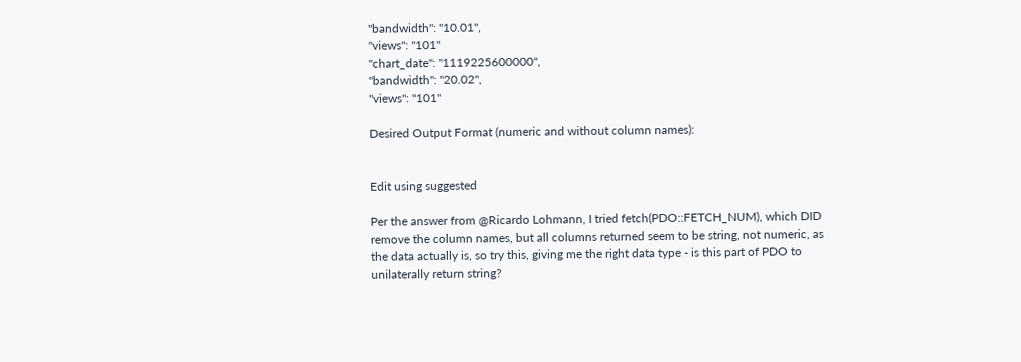"bandwidth": "10.01",
"views": "101"
"chart_date": "1119225600000",
"bandwidth": "20.02",
"views": "101"

Desired Output Format (numeric and without column names):


Edit using suggested

Per the answer from @Ricardo Lohmann, I tried fetch(PDO::FETCH_NUM), which DID remove the column names, but all columns returned seem to be string, not numeric, as the data actually is, so try this, giving me the right data type - is this part of PDO to unilaterally return string?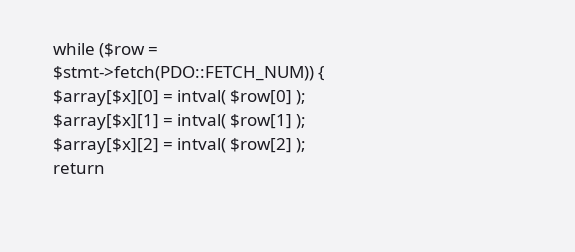while ($row = $stmt->fetch(PDO::FETCH_NUM)) {
$array[$x][0] = intval( $row[0] );
$array[$x][1] = intval( $row[1] );
$array[$x][2] = intval( $row[2] );
return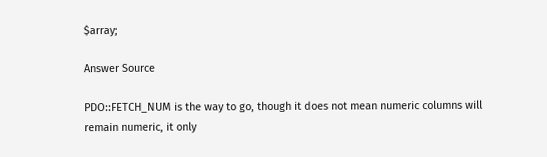$array;

Answer Source

PDO::FETCH_NUM is the way to go, though it does not mean numeric columns will remain numeric, it only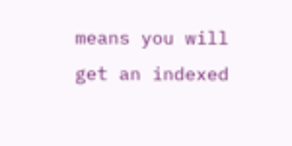means you will get an indexed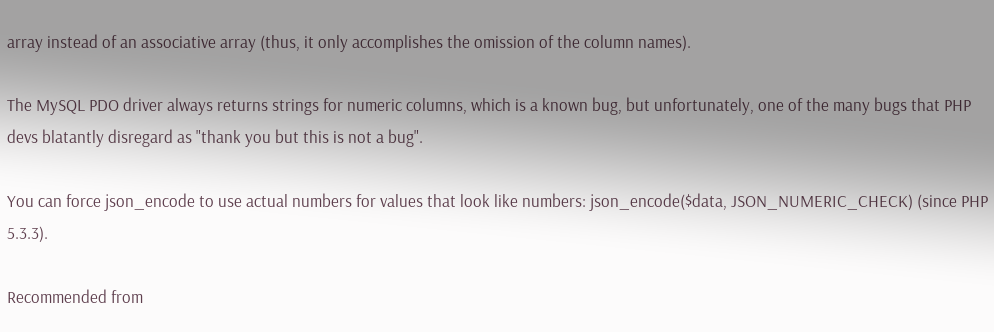array instead of an associative array (thus, it only accomplishes the omission of the column names).

The MySQL PDO driver always returns strings for numeric columns, which is a known bug, but unfortunately, one of the many bugs that PHP devs blatantly disregard as "thank you but this is not a bug".

You can force json_encode to use actual numbers for values that look like numbers: json_encode($data, JSON_NUMERIC_CHECK) (since PHP 5.3.3).

Recommended from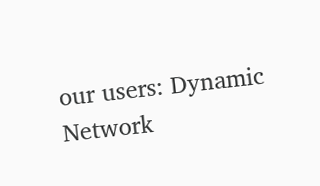our users: Dynamic Network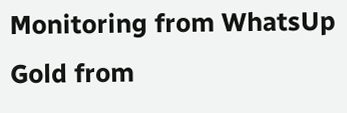Monitoring from WhatsUp Gold from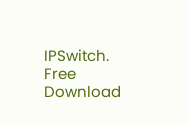IPSwitch. Free Download